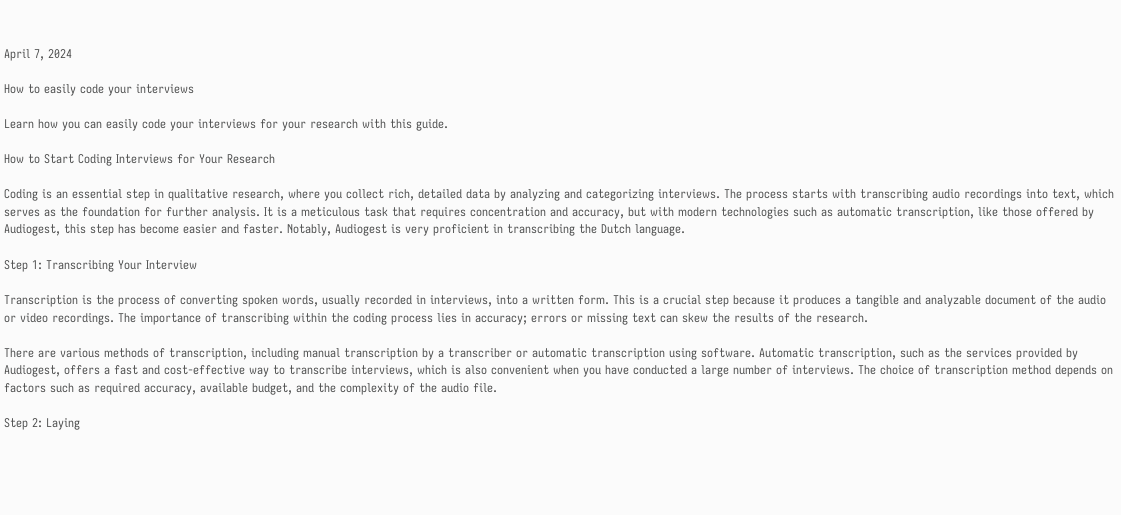April 7, 2024

How to easily code your interviews

Learn how you can easily code your interviews for your research with this guide.

How to Start Coding Interviews for Your Research

Coding is an essential step in qualitative research, where you collect rich, detailed data by analyzing and categorizing interviews. The process starts with transcribing audio recordings into text, which serves as the foundation for further analysis. It is a meticulous task that requires concentration and accuracy, but with modern technologies such as automatic transcription, like those offered by Audiogest, this step has become easier and faster. Notably, Audiogest is very proficient in transcribing the Dutch language.

Step 1: Transcribing Your Interview

Transcription is the process of converting spoken words, usually recorded in interviews, into a written form. This is a crucial step because it produces a tangible and analyzable document of the audio or video recordings. The importance of transcribing within the coding process lies in accuracy; errors or missing text can skew the results of the research.

There are various methods of transcription, including manual transcription by a transcriber or automatic transcription using software. Automatic transcription, such as the services provided by Audiogest, offers a fast and cost-effective way to transcribe interviews, which is also convenient when you have conducted a large number of interviews. The choice of transcription method depends on factors such as required accuracy, available budget, and the complexity of the audio file.

Step 2: Laying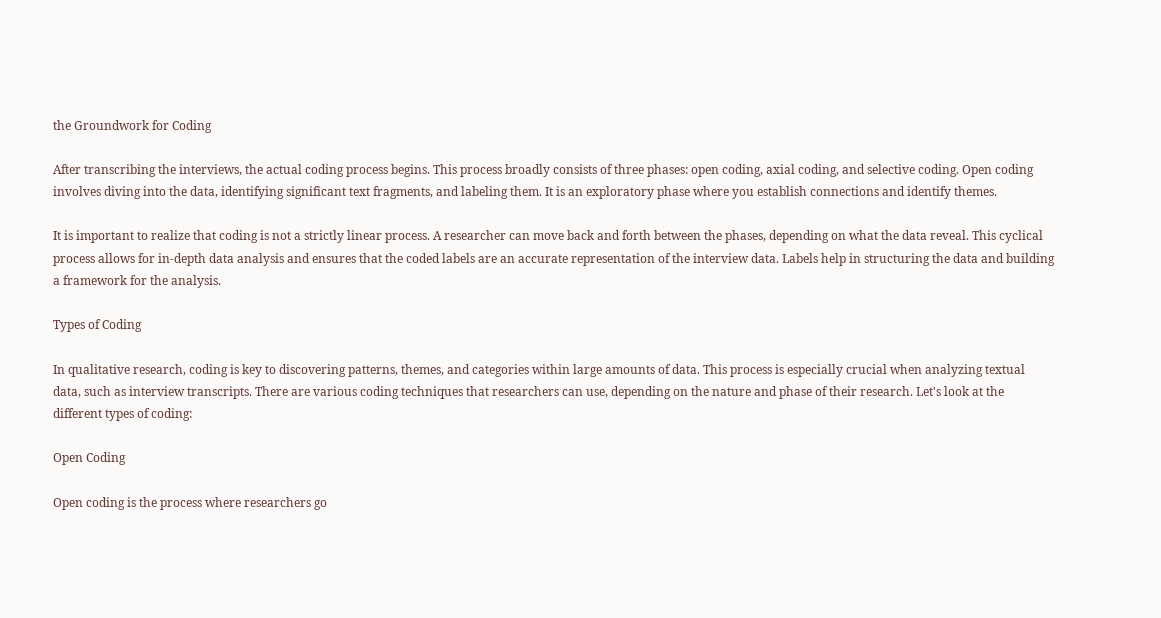the Groundwork for Coding

After transcribing the interviews, the actual coding process begins. This process broadly consists of three phases: open coding, axial coding, and selective coding. Open coding involves diving into the data, identifying significant text fragments, and labeling them. It is an exploratory phase where you establish connections and identify themes.

It is important to realize that coding is not a strictly linear process. A researcher can move back and forth between the phases, depending on what the data reveal. This cyclical process allows for in-depth data analysis and ensures that the coded labels are an accurate representation of the interview data. Labels help in structuring the data and building a framework for the analysis.

Types of Coding

In qualitative research, coding is key to discovering patterns, themes, and categories within large amounts of data. This process is especially crucial when analyzing textual data, such as interview transcripts. There are various coding techniques that researchers can use, depending on the nature and phase of their research. Let's look at the different types of coding:

Open Coding

Open coding is the process where researchers go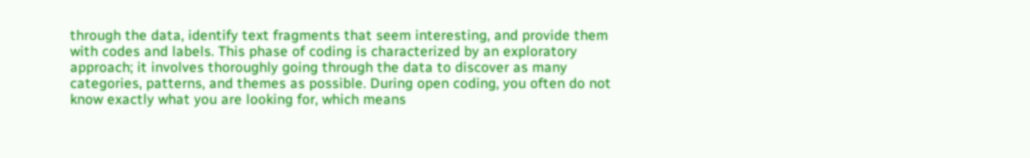through the data, identify text fragments that seem interesting, and provide them with codes and labels. This phase of coding is characterized by an exploratory approach; it involves thoroughly going through the data to discover as many categories, patterns, and themes as possible. During open coding, you often do not know exactly what you are looking for, which means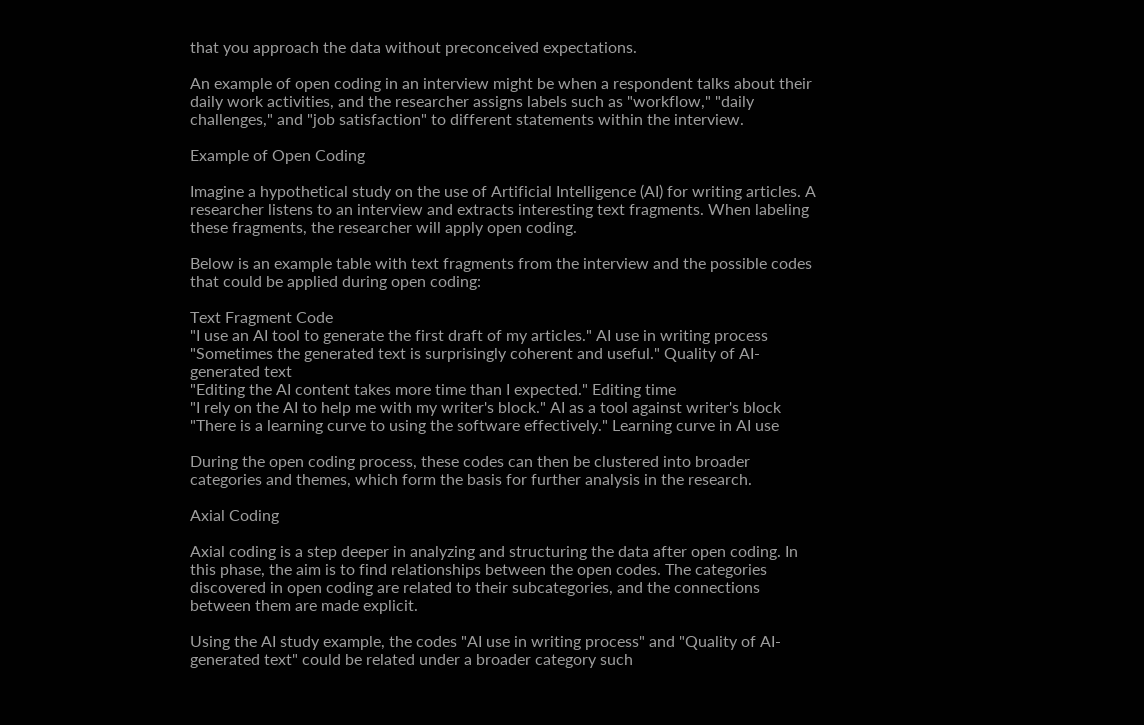that you approach the data without preconceived expectations.

An example of open coding in an interview might be when a respondent talks about their daily work activities, and the researcher assigns labels such as "workflow," "daily challenges," and "job satisfaction" to different statements within the interview.

Example of Open Coding

Imagine a hypothetical study on the use of Artificial Intelligence (AI) for writing articles. A researcher listens to an interview and extracts interesting text fragments. When labeling these fragments, the researcher will apply open coding.

Below is an example table with text fragments from the interview and the possible codes that could be applied during open coding:

Text Fragment Code
"I use an AI tool to generate the first draft of my articles." AI use in writing process
"Sometimes the generated text is surprisingly coherent and useful." Quality of AI-generated text
"Editing the AI content takes more time than I expected." Editing time
"I rely on the AI to help me with my writer's block." AI as a tool against writer's block
"There is a learning curve to using the software effectively." Learning curve in AI use

During the open coding process, these codes can then be clustered into broader categories and themes, which form the basis for further analysis in the research.

Axial Coding

Axial coding is a step deeper in analyzing and structuring the data after open coding. In this phase, the aim is to find relationships between the open codes. The categories discovered in open coding are related to their subcategories, and the connections between them are made explicit.

Using the AI study example, the codes "AI use in writing process" and "Quality of AI-generated text" could be related under a broader category such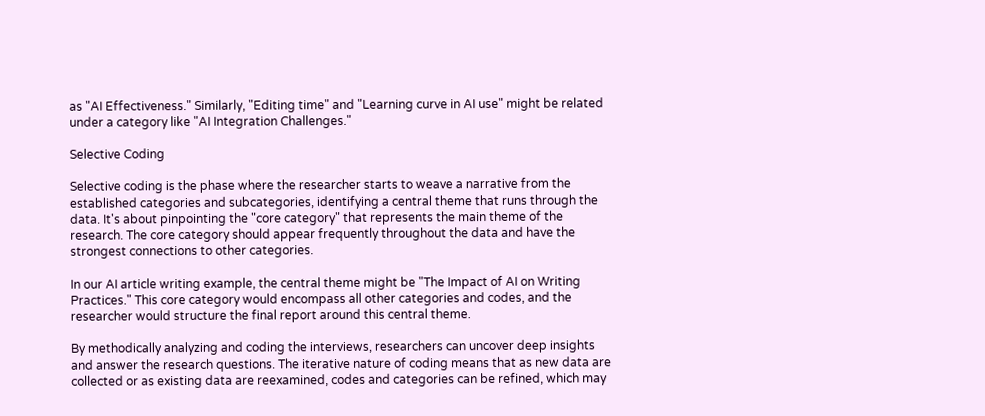as "AI Effectiveness." Similarly, "Editing time" and "Learning curve in AI use" might be related under a category like "AI Integration Challenges."

Selective Coding

Selective coding is the phase where the researcher starts to weave a narrative from the established categories and subcategories, identifying a central theme that runs through the data. It's about pinpointing the "core category" that represents the main theme of the research. The core category should appear frequently throughout the data and have the strongest connections to other categories.

In our AI article writing example, the central theme might be "The Impact of AI on Writing Practices." This core category would encompass all other categories and codes, and the researcher would structure the final report around this central theme.

By methodically analyzing and coding the interviews, researchers can uncover deep insights and answer the research questions. The iterative nature of coding means that as new data are collected or as existing data are reexamined, codes and categories can be refined, which may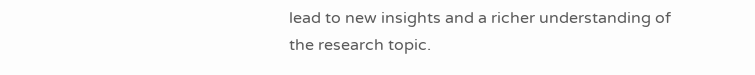lead to new insights and a richer understanding of the research topic.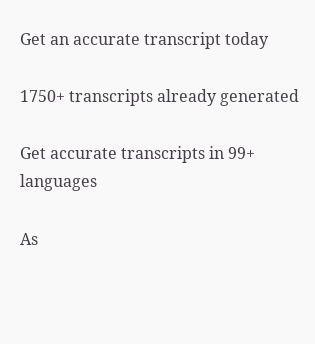Get an accurate transcript today

1750+ transcripts already generated

Get accurate transcripts in 99+ languages

As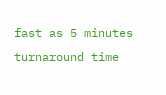fast as 5 minutes turnaround time